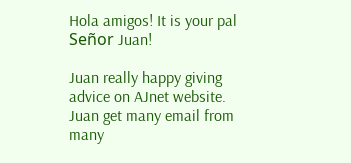Hola amigos! It is your pal Señor Juan!

Juan really happy giving advice on AJnet website. Juan get many email from many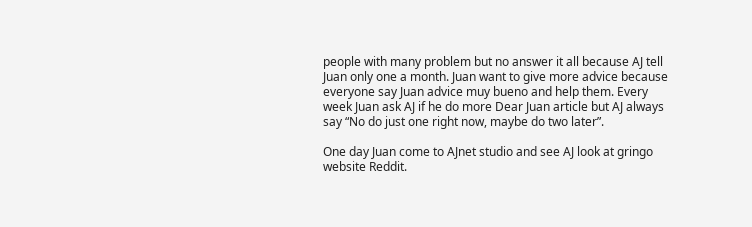people with many problem but no answer it all because AJ tell Juan only one a month. Juan want to give more advice because everyone say Juan advice muy bueno and help them. Every week Juan ask AJ if he do more Dear Juan article but AJ always say “No do just one right now, maybe do two later”.

One day Juan come to AJnet studio and see AJ look at gringo website Reddit.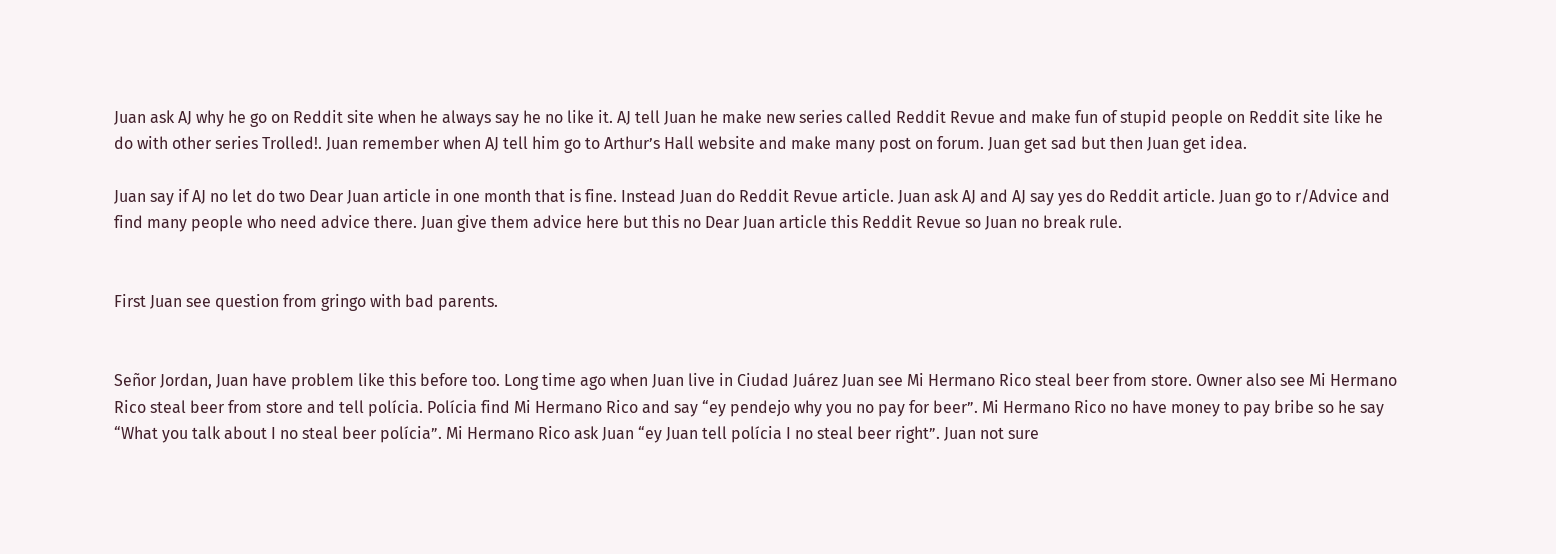Juan ask AJ why he go on Reddit site when he always say he no like it. AJ tell Juan he make new series called Reddit Revue and make fun of stupid people on Reddit site like he do with other series Trolled!. Juan remember when AJ tell him go to Arthur’s Hall website and make many post on forum. Juan get sad but then Juan get idea.

Juan say if AJ no let do two Dear Juan article in one month that is fine. Instead Juan do Reddit Revue article. Juan ask AJ and AJ say yes do Reddit article. Juan go to r/Advice and find many people who need advice there. Juan give them advice here but this no Dear Juan article this Reddit Revue so Juan no break rule.


First Juan see question from gringo with bad parents.


Señor Jordan, Juan have problem like this before too. Long time ago when Juan live in Ciudad Juárez Juan see Mi Hermano Rico steal beer from store. Owner also see Mi Hermano Rico steal beer from store and tell polícia. Polícia find Mi Hermano Rico and say “ey pendejo why you no pay for beer”. Mi Hermano Rico no have money to pay bribe so he say “What you talk about I no steal beer polícia”. Mi Hermano Rico ask Juan “ey Juan tell polícia I no steal beer right”. Juan not sure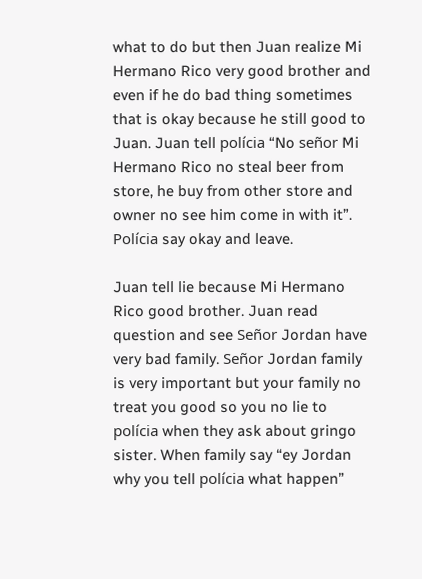what to do but then Juan realize Mi Hermano Rico very good brother and even if he do bad thing sometimes that is okay because he still good to Juan. Juan tell polícia “No señor Mi Hermano Rico no steal beer from store, he buy from other store and owner no see him come in with it”. Polícia say okay and leave.

Juan tell lie because Mi Hermano Rico good brother. Juan read question and see Señor Jordan have very bad family. Señor Jordan family is very important but your family no treat you good so you no lie to polícia when they ask about gringo sister. When family say “ey Jordan why you tell polícia what happen”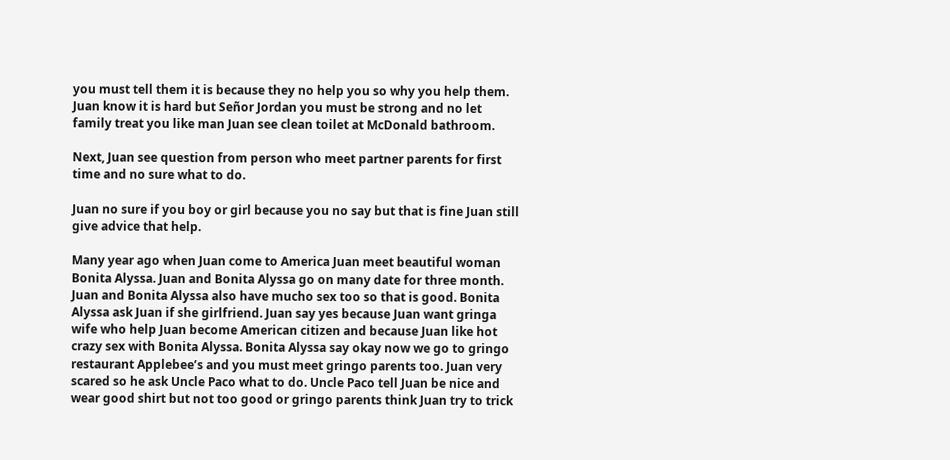you must tell them it is because they no help you so why you help them. Juan know it is hard but Señor Jordan you must be strong and no let family treat you like man Juan see clean toilet at McDonald bathroom.

Next, Juan see question from person who meet partner parents for first time and no sure what to do.

Juan no sure if you boy or girl because you no say but that is fine Juan still give advice that help.

Many year ago when Juan come to America Juan meet beautiful woman Bonita Alyssa. Juan and Bonita Alyssa go on many date for three month. Juan and Bonita Alyssa also have mucho sex too so that is good. Bonita Alyssa ask Juan if she girlfriend. Juan say yes because Juan want gringa wife who help Juan become American citizen and because Juan like hot crazy sex with Bonita Alyssa. Bonita Alyssa say okay now we go to gringo restaurant Applebee’s and you must meet gringo parents too. Juan very scared so he ask Uncle Paco what to do. Uncle Paco tell Juan be nice and wear good shirt but not too good or gringo parents think Juan try to trick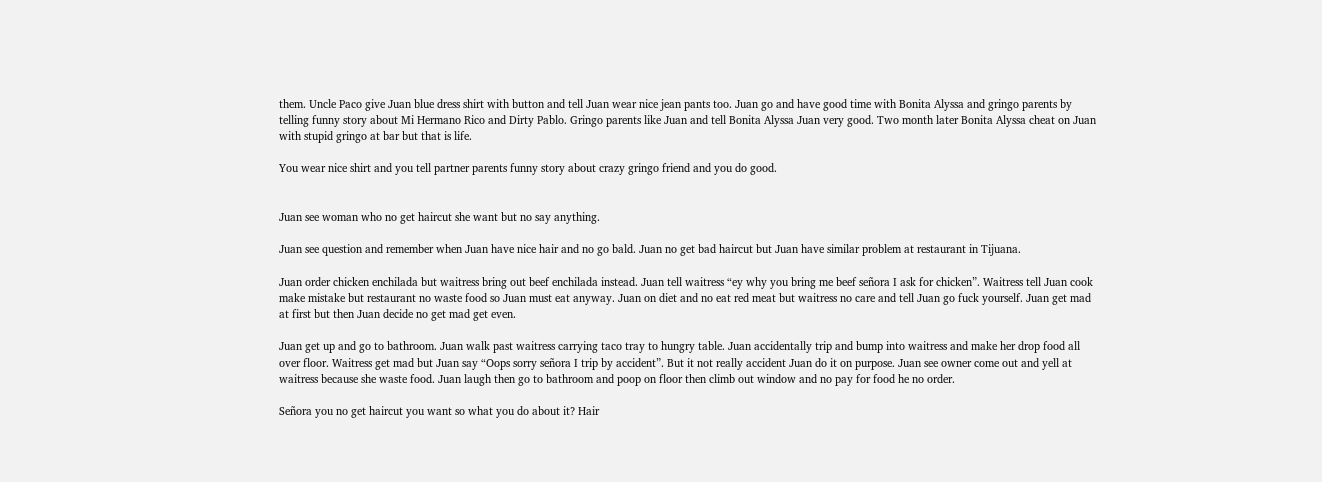them. Uncle Paco give Juan blue dress shirt with button and tell Juan wear nice jean pants too. Juan go and have good time with Bonita Alyssa and gringo parents by telling funny story about Mi Hermano Rico and Dirty Pablo. Gringo parents like Juan and tell Bonita Alyssa Juan very good. Two month later Bonita Alyssa cheat on Juan with stupid gringo at bar but that is life.

You wear nice shirt and you tell partner parents funny story about crazy gringo friend and you do good.


Juan see woman who no get haircut she want but no say anything.

Juan see question and remember when Juan have nice hair and no go bald. Juan no get bad haircut but Juan have similar problem at restaurant in Tijuana.

Juan order chicken enchilada but waitress bring out beef enchilada instead. Juan tell waitress “ey why you bring me beef señora I ask for chicken”. Waitress tell Juan cook make mistake but restaurant no waste food so Juan must eat anyway. Juan on diet and no eat red meat but waitress no care and tell Juan go fuck yourself. Juan get mad at first but then Juan decide no get mad get even.

Juan get up and go to bathroom. Juan walk past waitress carrying taco tray to hungry table. Juan accidentally trip and bump into waitress and make her drop food all over floor. Waitress get mad but Juan say “Oops sorry señora I trip by accident”. But it not really accident Juan do it on purpose. Juan see owner come out and yell at waitress because she waste food. Juan laugh then go to bathroom and poop on floor then climb out window and no pay for food he no order.

Señora you no get haircut you want so what you do about it? Hair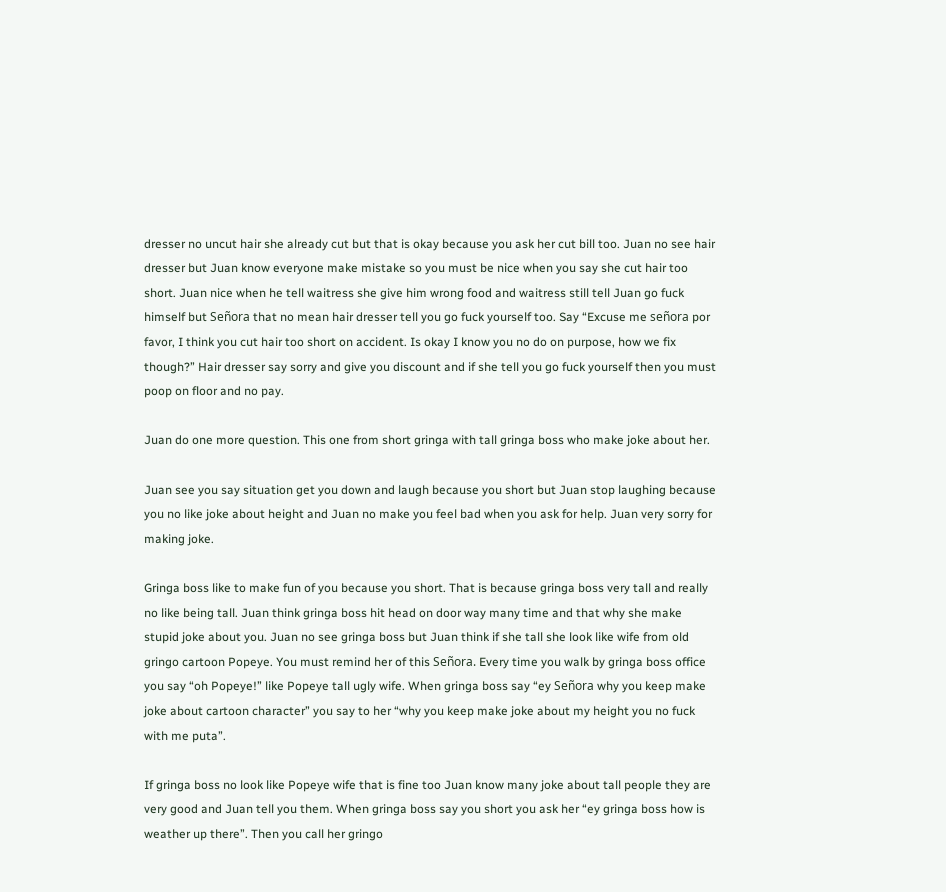dresser no uncut hair she already cut but that is okay because you ask her cut bill too. Juan no see hair dresser but Juan know everyone make mistake so you must be nice when you say she cut hair too short. Juan nice when he tell waitress she give him wrong food and waitress still tell Juan go fuck himself but Señora that no mean hair dresser tell you go fuck yourself too. Say “Excuse me señora por favor, I think you cut hair too short on accident. Is okay I know you no do on purpose, how we fix though?” Hair dresser say sorry and give you discount and if she tell you go fuck yourself then you must poop on floor and no pay.

Juan do one more question. This one from short gringa with tall gringa boss who make joke about her.

Juan see you say situation get you down and laugh because you short but Juan stop laughing because you no like joke about height and Juan no make you feel bad when you ask for help. Juan very sorry for making joke.

Gringa boss like to make fun of you because you short. That is because gringa boss very tall and really no like being tall. Juan think gringa boss hit head on door way many time and that why she make stupid joke about you. Juan no see gringa boss but Juan think if she tall she look like wife from old gringo cartoon Popeye. You must remind her of this Señora. Every time you walk by gringa boss office you say “oh Popeye!” like Popeye tall ugly wife. When gringa boss say “ey Señora why you keep make joke about cartoon character” you say to her “why you keep make joke about my height you no fuck with me puta”.

If gringa boss no look like Popeye wife that is fine too Juan know many joke about tall people they are very good and Juan tell you them. When gringa boss say you short you ask her “ey gringa boss how is weather up there”. Then you call her gringo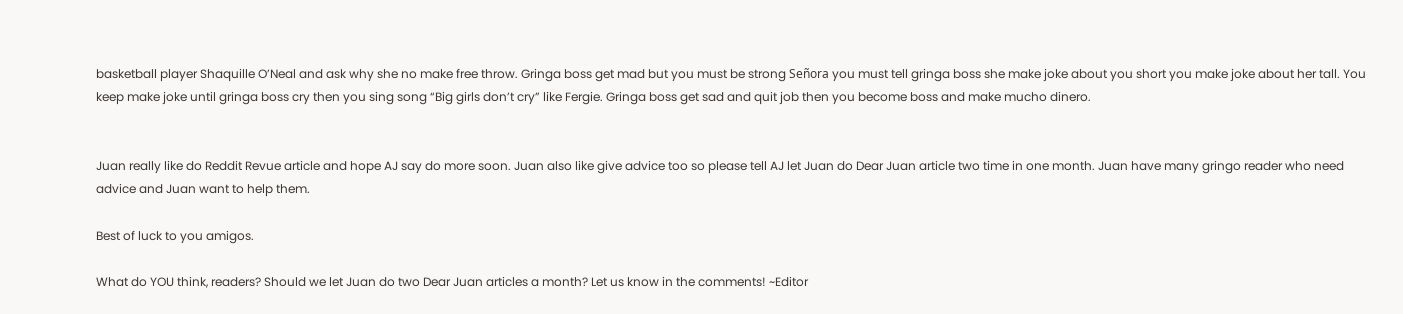basketball player Shaquille O’Neal and ask why she no make free throw. Gringa boss get mad but you must be strong Señora you must tell gringa boss she make joke about you short you make joke about her tall. You keep make joke until gringa boss cry then you sing song “Big girls don’t cry” like Fergie. Gringa boss get sad and quit job then you become boss and make mucho dinero.


Juan really like do Reddit Revue article and hope AJ say do more soon. Juan also like give advice too so please tell AJ let Juan do Dear Juan article two time in one month. Juan have many gringo reader who need advice and Juan want to help them.

Best of luck to you amigos.

What do YOU think, readers? Should we let Juan do two Dear Juan articles a month? Let us know in the comments! ~Editor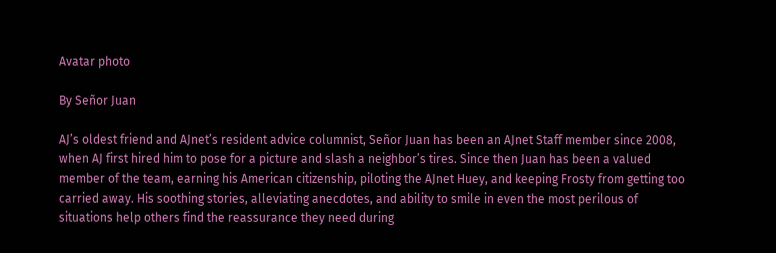Avatar photo

By Señor Juan

AJ’s oldest friend and AJnet’s resident advice columnist, Señor Juan has been an AJnet Staff member since 2008, when AJ first hired him to pose for a picture and slash a neighbor’s tires. Since then Juan has been a valued member of the team, earning his American citizenship, piloting the AJnet Huey, and keeping Frosty from getting too carried away. His soothing stories, alleviating anecdotes, and ability to smile in even the most perilous of situations help others find the reassurance they need during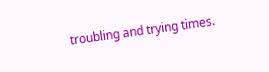troubling and trying times.